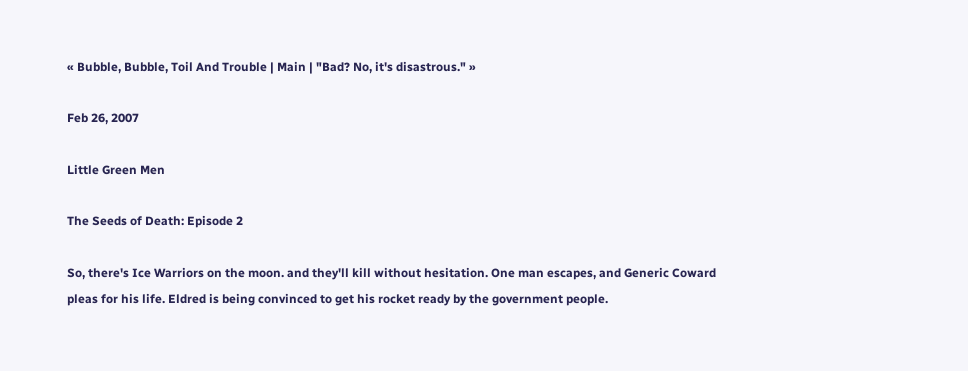« Bubble, Bubble, Toil And Trouble | Main | "Bad? No, it's disastrous." »

Feb 26, 2007

Little Green Men

The Seeds of Death: Episode 2

So, there's Ice Warriors on the moon. and they'll kill without hesitation. One man escapes, and Generic Coward pleas for his life. Eldred is being convinced to get his rocket ready by the government people.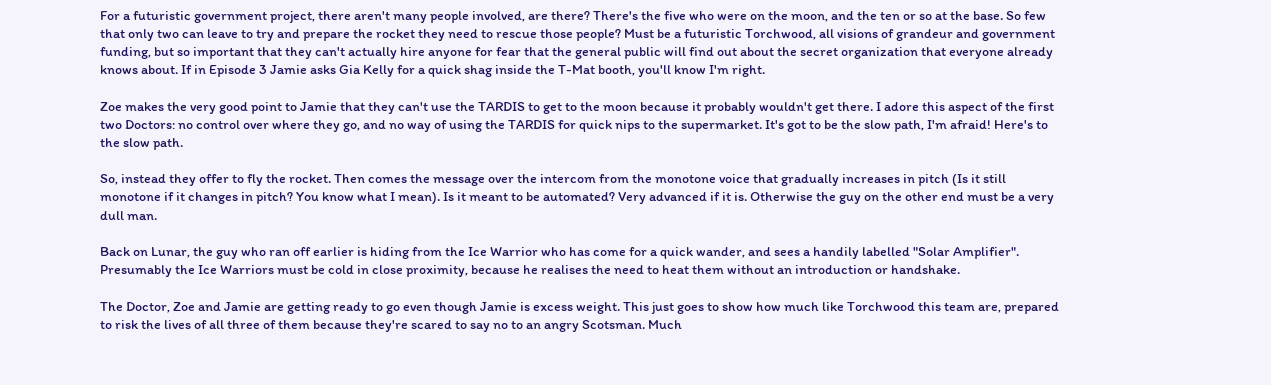For a futuristic government project, there aren't many people involved, are there? There's the five who were on the moon, and the ten or so at the base. So few that only two can leave to try and prepare the rocket they need to rescue those people? Must be a futuristic Torchwood, all visions of grandeur and government funding, but so important that they can't actually hire anyone for fear that the general public will find out about the secret organization that everyone already knows about. If in Episode 3 Jamie asks Gia Kelly for a quick shag inside the T-Mat booth, you'll know I'm right.

Zoe makes the very good point to Jamie that they can't use the TARDIS to get to the moon because it probably wouldn't get there. I adore this aspect of the first two Doctors: no control over where they go, and no way of using the TARDIS for quick nips to the supermarket. It's got to be the slow path, I'm afraid! Here's to the slow path.

So, instead they offer to fly the rocket. Then comes the message over the intercom from the monotone voice that gradually increases in pitch (Is it still monotone if it changes in pitch? You know what I mean). Is it meant to be automated? Very advanced if it is. Otherwise the guy on the other end must be a very dull man.

Back on Lunar, the guy who ran off earlier is hiding from the Ice Warrior who has come for a quick wander, and sees a handily labelled "Solar Amplifier". Presumably the Ice Warriors must be cold in close proximity, because he realises the need to heat them without an introduction or handshake.

The Doctor, Zoe and Jamie are getting ready to go even though Jamie is excess weight. This just goes to show how much like Torchwood this team are, prepared to risk the lives of all three of them because they're scared to say no to an angry Scotsman. Much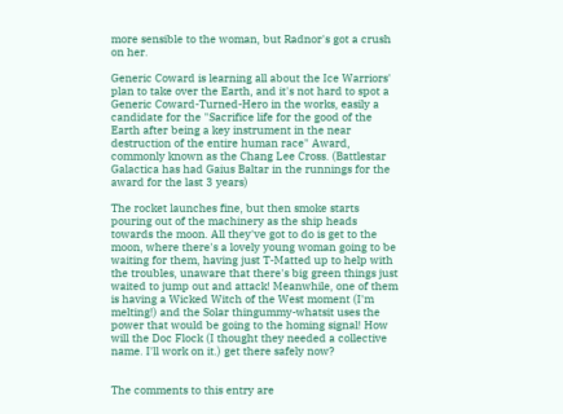more sensible to the woman, but Radnor's got a crush on her.

Generic Coward is learning all about the Ice Warriors' plan to take over the Earth, and it's not hard to spot a Generic Coward-Turned-Hero in the works, easily a candidate for the "Sacrifice life for the good of the Earth after being a key instrument in the near destruction of the entire human race" Award, commonly known as the Chang Lee Cross. (Battlestar Galactica has had Gaius Baltar in the runnings for the award for the last 3 years)

The rocket launches fine, but then smoke starts pouring out of the machinery as the ship heads towards the moon. All they've got to do is get to the moon, where there's a lovely young woman going to be waiting for them, having just T-Matted up to help with the troubles, unaware that there's big green things just waited to jump out and attack! Meanwhile, one of them is having a Wicked Witch of the West moment (I'm melting!) and the Solar thingummy-whatsit uses the power that would be going to the homing signal! How will the Doc Flock (I thought they needed a collective name. I'll work on it.) get there safely now?


The comments to this entry are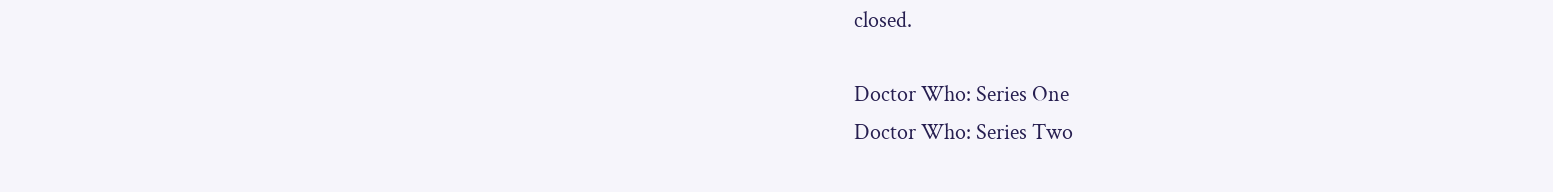closed.

Doctor Who: Series One
Doctor Who: Series Two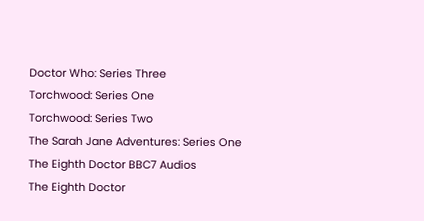Doctor Who: Series Three
Torchwood: Series One
Torchwood: Series Two
The Sarah Jane Adventures: Series One
The Eighth Doctor BBC7 Audios
The Eighth Doctor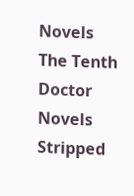Novels
The Tenth Doctor Novels
Stripped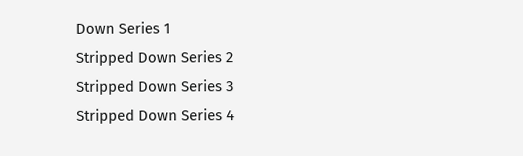Down Series 1
Stripped Down Series 2
Stripped Down Series 3
Stripped Down Series 4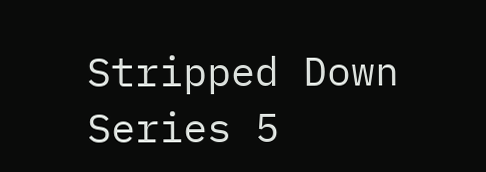Stripped Down Series 5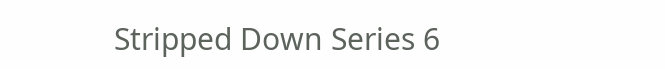Stripped Down Series 6